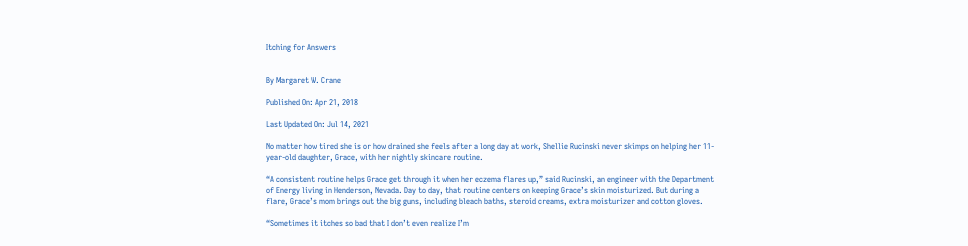Itching for Answers


By Margaret W. Crane

Published On: Apr 21, 2018

Last Updated On: Jul 14, 2021

No matter how tired she is or how drained she feels after a long day at work, Shellie Rucinski never skimps on helping her 11-year-old daughter, Grace, with her nightly skincare routine.

“A consistent routine helps Grace get through it when her eczema flares up,” said Rucinski, an engineer with the Department of Energy living in Henderson, Nevada. Day to day, that routine centers on keeping Grace’s skin moisturized. But during a flare, Grace’s mom brings out the big guns, including bleach baths, steroid creams, extra moisturizer and cotton gloves.

“Sometimes it itches so bad that I don’t even realize I’m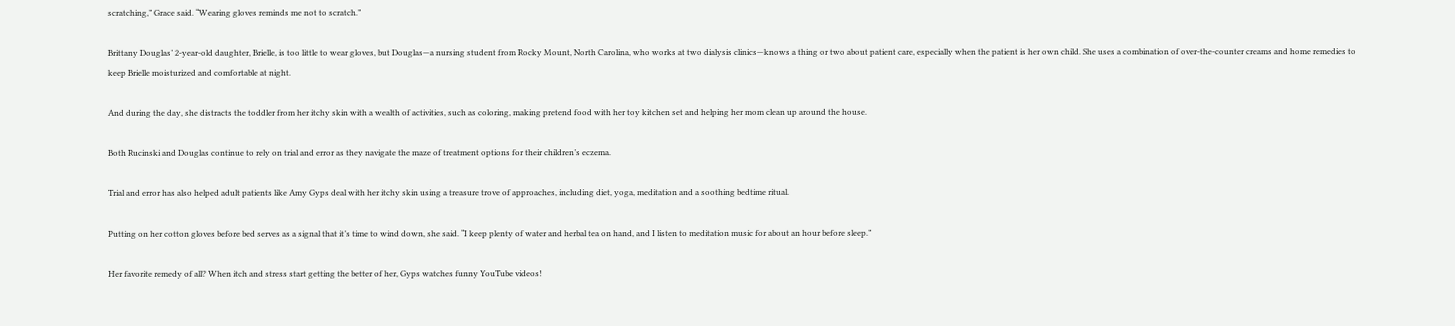scratching,” Grace said. “Wearing gloves reminds me not to scratch.”

Brittany Douglas’ 2-year-old daughter, Brielle, is too little to wear gloves, but Douglas—a nursing student from Rocky Mount, North Carolina, who works at two dialysis clinics—knows a thing or two about patient care, especially when the patient is her own child. She uses a combination of over-the-counter creams and home remedies to keep Brielle moisturized and comfortable at night.

And during the day, she distracts the toddler from her itchy skin with a wealth of activities, such as coloring, making pretend food with her toy kitchen set and helping her mom clean up around the house.

Both Rucinski and Douglas continue to rely on trial and error as they navigate the maze of treatment options for their children’s eczema.

Trial and error has also helped adult patients like Amy Gyps deal with her itchy skin using a treasure trove of approaches, including diet, yoga, meditation and a soothing bedtime ritual.

Putting on her cotton gloves before bed serves as a signal that it’s time to wind down, she said. “I keep plenty of water and herbal tea on hand, and I listen to meditation music for about an hour before sleep.”

Her favorite remedy of all? When itch and stress start getting the better of her, Gyps watches funny YouTube videos!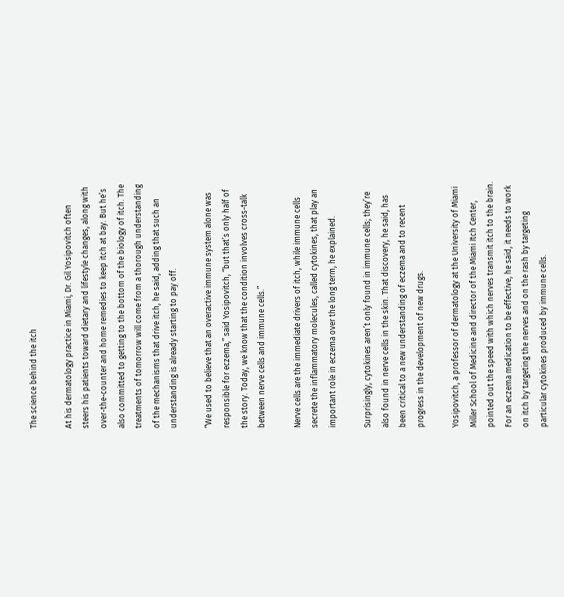The science behind the itch

At his dermatology practice in Miami, Dr. Gil Yosipovitch often steers his patients toward dietary and lifestyle changes, along with over-the-counter and home remedies to keep itch at bay. But he’s also committed to getting to the bottom of the biology of itch. The treatments of tomorrow will come from a thorough understanding of the mechanisms that drive itch, he said, adding that such an understanding is already starting to pay off.

“We used to believe that an overactive immune system alone was responsible for eczema,” said Yosipovitch, “but that’s only half of the story. Today, we know that the condition involves cross-talk between nerve cells and immune cells.”

Nerve cells are the immediate drivers of itch, while immune cells secrete the inflammatory molecules, called cytokines, that play an important role in eczema over the long term, he explained.

Surprisingly, cytokines aren’t only found in immune cells; they’re also found in nerve cells in the skin. That discovery, he said, has been critical to a new understanding of eczema and to recent progress in the development of new drugs.

Yosipovitch, a professor of dermatology at the University of Miami Miller School of Medicine and director of the Miami Itch Center, pointed out the speed with which nerves transmit itch to the brain. For an eczema medication to be effective, he said, it needs to work on itch by targeting the nerves and on the rash by targeting particular cytokines produced by immune cells.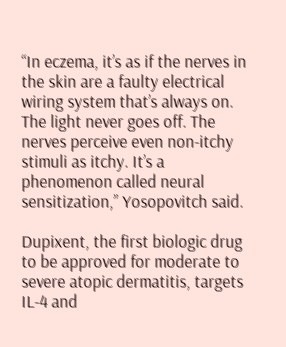“In eczema, it’s as if the nerves in the skin are a faulty electrical wiring system that’s always on. The light never goes off. The nerves perceive even non-itchy stimuli as itchy. It’s a phenomenon called neural sensitization,” Yosopovitch said.

Dupixent, the first biologic drug to be approved for moderate to severe atopic dermatitis, targets IL-4 and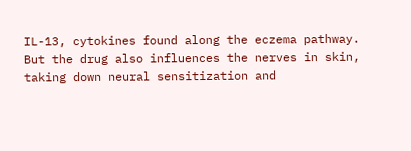IL-13, cytokines found along the eczema pathway. But the drug also influences the nerves in skin, taking down neural sensitization and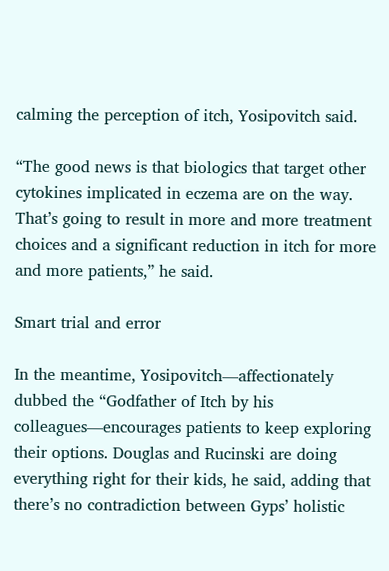calming the perception of itch, Yosipovitch said.

“The good news is that biologics that target other cytokines implicated in eczema are on the way. That’s going to result in more and more treatment choices and a significant reduction in itch for more and more patients,” he said.

Smart trial and error

In the meantime, Yosipovitch—affectionately dubbed the “Godfather of Itch by his colleagues—encourages patients to keep exploring their options. Douglas and Rucinski are doing everything right for their kids, he said, adding that there’s no contradiction between Gyps’ holistic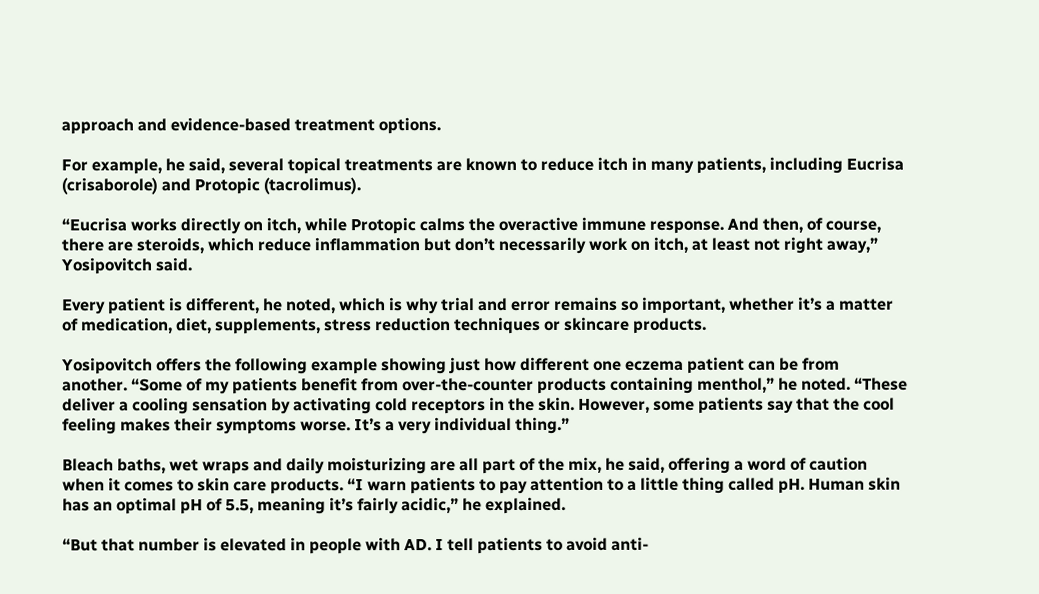approach and evidence-based treatment options.

For example, he said, several topical treatments are known to reduce itch in many patients, including Eucrisa (crisaborole) and Protopic (tacrolimus).

“Eucrisa works directly on itch, while Protopic calms the overactive immune response. And then, of course, there are steroids, which reduce inflammation but don’t necessarily work on itch, at least not right away,” Yosipovitch said.

Every patient is different, he noted, which is why trial and error remains so important, whether it’s a matter of medication, diet, supplements, stress reduction techniques or skincare products.

Yosipovitch offers the following example showing just how different one eczema patient can be from another. “Some of my patients benefit from over-the-counter products containing menthol,” he noted. “These deliver a cooling sensation by activating cold receptors in the skin. However, some patients say that the cool feeling makes their symptoms worse. It’s a very individual thing.”

Bleach baths, wet wraps and daily moisturizing are all part of the mix, he said, offering a word of caution when it comes to skin care products. “I warn patients to pay attention to a little thing called pH. Human skin has an optimal pH of 5.5, meaning it’s fairly acidic,” he explained.

“But that number is elevated in people with AD. I tell patients to avoid anti-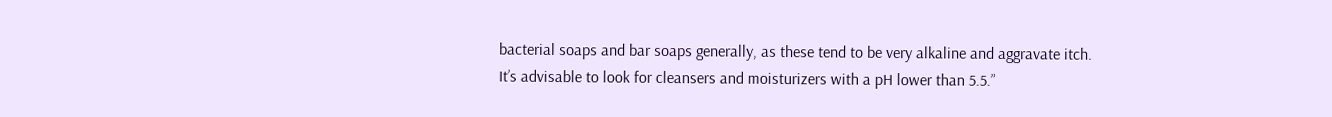bacterial soaps and bar soaps generally, as these tend to be very alkaline and aggravate itch. It’s advisable to look for cleansers and moisturizers with a pH lower than 5.5.”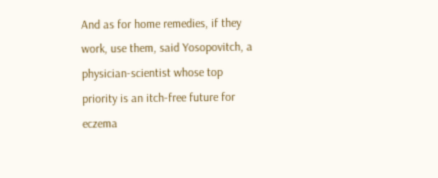And as for home remedies, if they work, use them, said Yosopovitch, a physician-scientist whose top priority is an itch-free future for eczema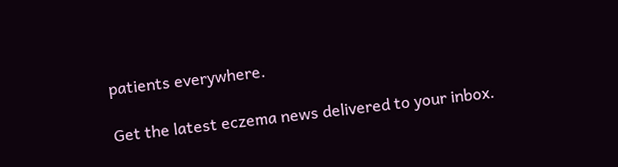patients everywhere.

Get the latest eczema news delivered to your inbox.